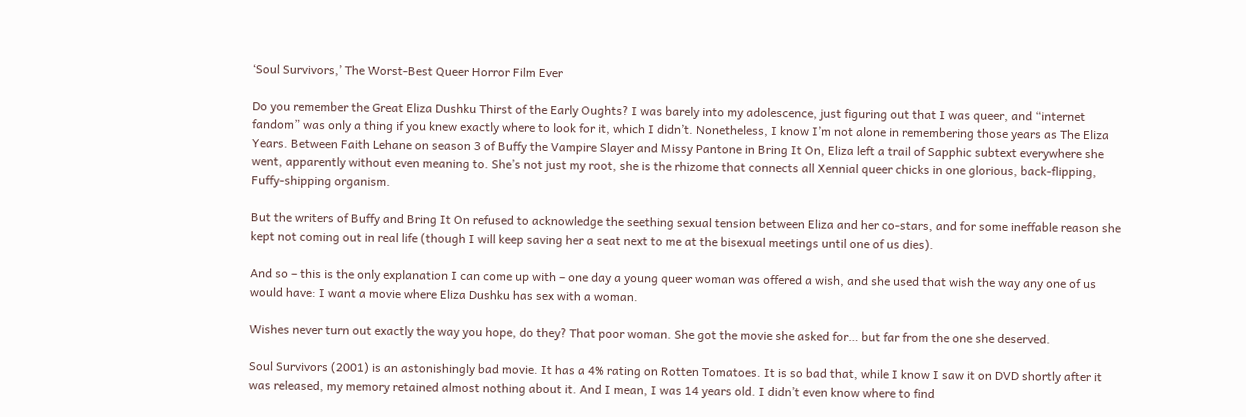‘Soul Survivors,’ The Worst-Best Queer Horror Film Ever

Do you remember the Great Eliza Dushku Thirst of the Early Oughts? I was barely into my adolescence, just figuring out that I was queer, and “internet fandom” was only a thing if you knew exactly where to look for it, which I didn’t. Nonetheless, I know I’m not alone in remembering those years as The Eliza Years. Between Faith Lehane on season 3 of Buffy the Vampire Slayer and Missy Pantone in Bring It On, Eliza left a trail of Sapphic subtext everywhere she went, apparently without even meaning to. She’s not just my root, she is the rhizome that connects all Xennial queer chicks in one glorious, back-flipping, Fuffy-shipping organism.

But the writers of Buffy and Bring It On refused to acknowledge the seething sexual tension between Eliza and her co-stars, and for some ineffable reason she kept not coming out in real life (though I will keep saving her a seat next to me at the bisexual meetings until one of us dies).

And so – this is the only explanation I can come up with – one day a young queer woman was offered a wish, and she used that wish the way any one of us would have: I want a movie where Eliza Dushku has sex with a woman.

Wishes never turn out exactly the way you hope, do they? That poor woman. She got the movie she asked for… but far from the one she deserved.

Soul Survivors (2001) is an astonishingly bad movie. It has a 4% rating on Rotten Tomatoes. It is so bad that, while I know I saw it on DVD shortly after it was released, my memory retained almost nothing about it. And I mean, I was 14 years old. I didn’t even know where to find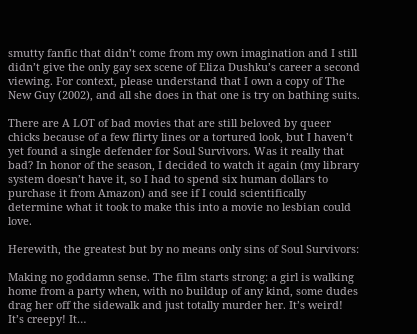smutty fanfic that didn’t come from my own imagination and I still didn’t give the only gay sex scene of Eliza Dushku’s career a second viewing. For context, please understand that I own a copy of The New Guy (2002), and all she does in that one is try on bathing suits.

There are A LOT of bad movies that are still beloved by queer chicks because of a few flirty lines or a tortured look, but I haven’t yet found a single defender for Soul Survivors. Was it really that bad? In honor of the season, I decided to watch it again (my library system doesn’t have it, so I had to spend six human dollars to purchase it from Amazon) and see if I could scientifically determine what it took to make this into a movie no lesbian could love.

Herewith, the greatest but by no means only sins of Soul Survivors:

Making no goddamn sense. The film starts strong: a girl is walking home from a party when, with no buildup of any kind, some dudes drag her off the sidewalk and just totally murder her. It’s weird! It’s creepy! It…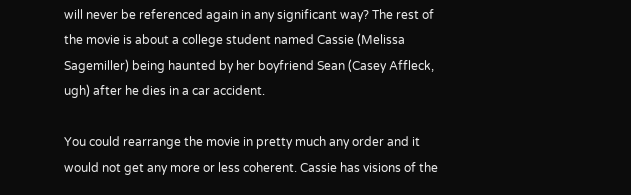will never be referenced again in any significant way? The rest of the movie is about a college student named Cassie (Melissa Sagemiller) being haunted by her boyfriend Sean (Casey Affleck, ugh) after he dies in a car accident.

You could rearrange the movie in pretty much any order and it would not get any more or less coherent. Cassie has visions of the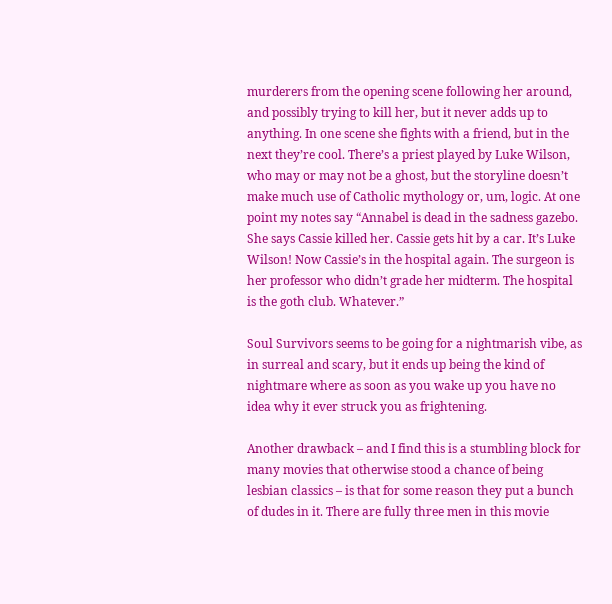murderers from the opening scene following her around, and possibly trying to kill her, but it never adds up to anything. In one scene she fights with a friend, but in the next they’re cool. There’s a priest played by Luke Wilson, who may or may not be a ghost, but the storyline doesn’t make much use of Catholic mythology or, um, logic. At one point my notes say “Annabel is dead in the sadness gazebo. She says Cassie killed her. Cassie gets hit by a car. It’s Luke Wilson! Now Cassie’s in the hospital again. The surgeon is her professor who didn’t grade her midterm. The hospital is the goth club. Whatever.”

Soul Survivors seems to be going for a nightmarish vibe, as in surreal and scary, but it ends up being the kind of nightmare where as soon as you wake up you have no idea why it ever struck you as frightening.

Another drawback – and I find this is a stumbling block for many movies that otherwise stood a chance of being lesbian classics – is that for some reason they put a bunch of dudes in it. There are fully three men in this movie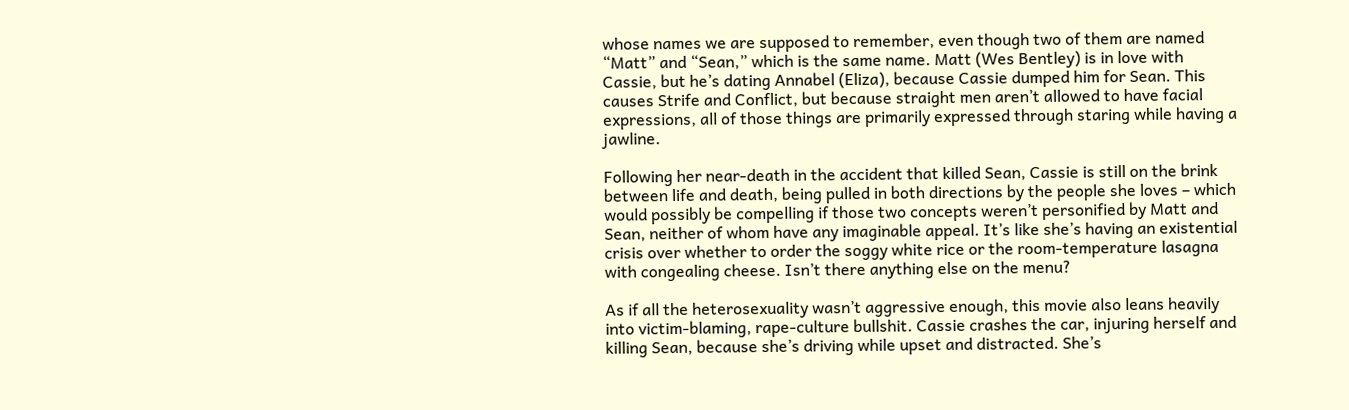whose names we are supposed to remember, even though two of them are named “Matt” and “Sean,” which is the same name. Matt (Wes Bentley) is in love with Cassie, but he’s dating Annabel (Eliza), because Cassie dumped him for Sean. This causes Strife and Conflict, but because straight men aren’t allowed to have facial expressions, all of those things are primarily expressed through staring while having a jawline.

Following her near-death in the accident that killed Sean, Cassie is still on the brink between life and death, being pulled in both directions by the people she loves – which would possibly be compelling if those two concepts weren’t personified by Matt and Sean, neither of whom have any imaginable appeal. It’s like she’s having an existential crisis over whether to order the soggy white rice or the room-temperature lasagna with congealing cheese. Isn’t there anything else on the menu?

As if all the heterosexuality wasn’t aggressive enough, this movie also leans heavily into victim-blaming, rape-culture bullshit. Cassie crashes the car, injuring herself and killing Sean, because she’s driving while upset and distracted. She’s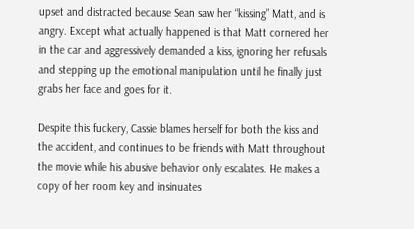upset and distracted because Sean saw her “kissing” Matt, and is angry. Except what actually happened is that Matt cornered her in the car and aggressively demanded a kiss, ignoring her refusals and stepping up the emotional manipulation until he finally just grabs her face and goes for it.

Despite this fuckery, Cassie blames herself for both the kiss and the accident, and continues to be friends with Matt throughout the movie while his abusive behavior only escalates. He makes a copy of her room key and insinuates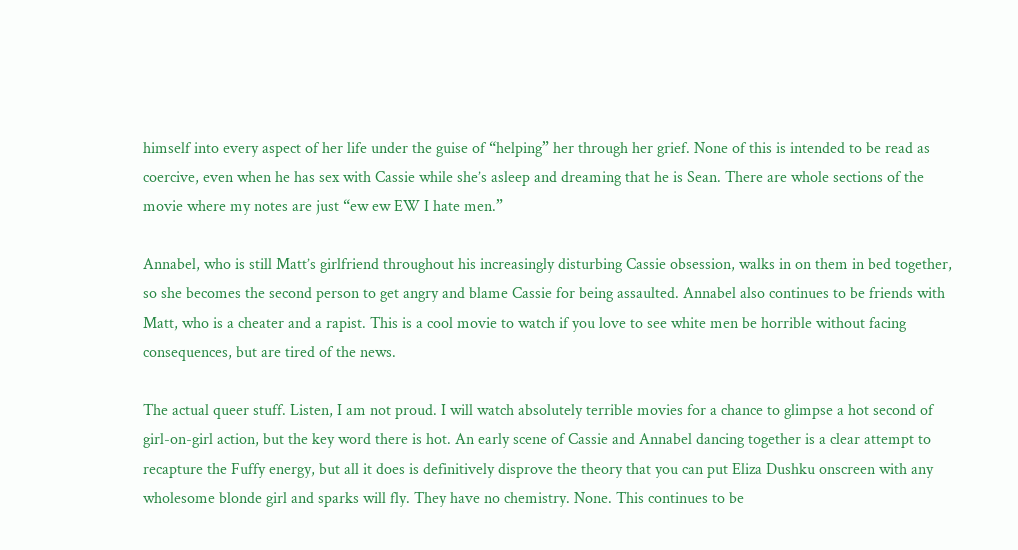himself into every aspect of her life under the guise of “helping” her through her grief. None of this is intended to be read as coercive, even when he has sex with Cassie while she’s asleep and dreaming that he is Sean. There are whole sections of the movie where my notes are just “ew ew EW I hate men.”

Annabel, who is still Matt’s girlfriend throughout his increasingly disturbing Cassie obsession, walks in on them in bed together, so she becomes the second person to get angry and blame Cassie for being assaulted. Annabel also continues to be friends with Matt, who is a cheater and a rapist. This is a cool movie to watch if you love to see white men be horrible without facing consequences, but are tired of the news.

The actual queer stuff. Listen, I am not proud. I will watch absolutely terrible movies for a chance to glimpse a hot second of girl-on-girl action, but the key word there is hot. An early scene of Cassie and Annabel dancing together is a clear attempt to recapture the Fuffy energy, but all it does is definitively disprove the theory that you can put Eliza Dushku onscreen with any wholesome blonde girl and sparks will fly. They have no chemistry. None. This continues to be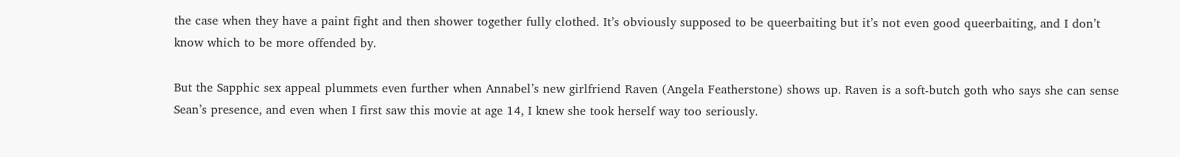the case when they have a paint fight and then shower together fully clothed. It’s obviously supposed to be queerbaiting but it’s not even good queerbaiting, and I don’t know which to be more offended by.

But the Sapphic sex appeal plummets even further when Annabel’s new girlfriend Raven (Angela Featherstone) shows up. Raven is a soft-butch goth who says she can sense Sean’s presence, and even when I first saw this movie at age 14, I knew she took herself way too seriously.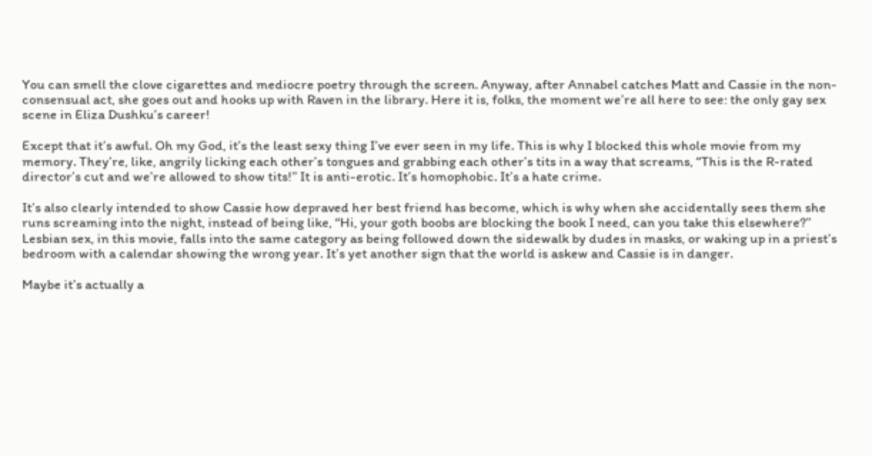You can smell the clove cigarettes and mediocre poetry through the screen. Anyway, after Annabel catches Matt and Cassie in the non-consensual act, she goes out and hooks up with Raven in the library. Here it is, folks, the moment we’re all here to see: the only gay sex scene in Eliza Dushku’s career!

Except that it’s awful. Oh my God, it’s the least sexy thing I’ve ever seen in my life. This is why I blocked this whole movie from my memory. They’re, like, angrily licking each other’s tongues and grabbing each other’s tits in a way that screams, “This is the R-rated director’s cut and we’re allowed to show tits!” It is anti-erotic. It’s homophobic. It’s a hate crime.

It’s also clearly intended to show Cassie how depraved her best friend has become, which is why when she accidentally sees them she runs screaming into the night, instead of being like, “Hi, your goth boobs are blocking the book I need, can you take this elsewhere?” Lesbian sex, in this movie, falls into the same category as being followed down the sidewalk by dudes in masks, or waking up in a priest’s bedroom with a calendar showing the wrong year. It’s yet another sign that the world is askew and Cassie is in danger.

Maybe it’s actually a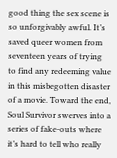good thing the sex scene is so unforgivably awful. It’s saved queer women from seventeen years of trying to find any redeeming value in this misbegotten disaster of a movie. Toward the end, Soul Survivor swerves into a series of fake-outs where it’s hard to tell who really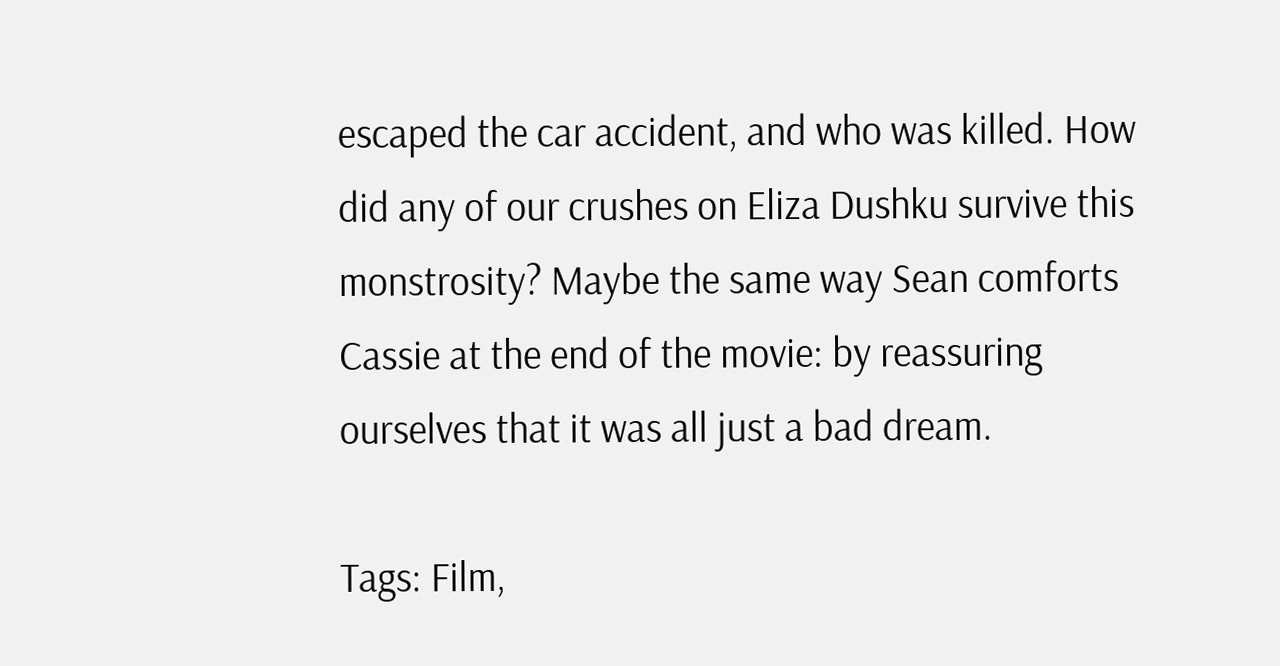escaped the car accident, and who was killed. How did any of our crushes on Eliza Dushku survive this monstrosity? Maybe the same way Sean comforts Cassie at the end of the movie: by reassuring ourselves that it was all just a bad dream.

Tags: Film,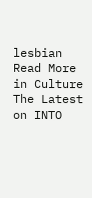lesbian
Read More in Culture
The Latest on INTO